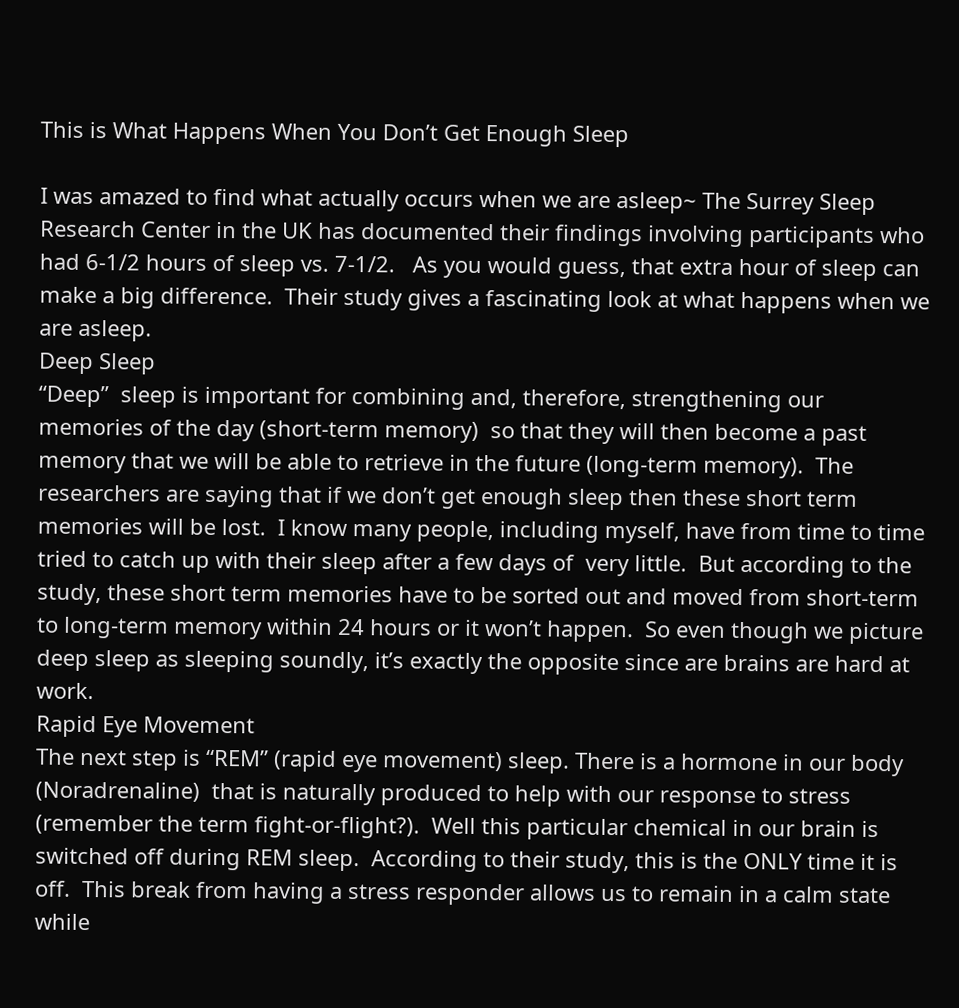This is What Happens When You Don’t Get Enough Sleep

I was amazed to find what actually occurs when we are asleep~ The Surrey Sleep Research Center in the UK has documented their findings involving participants who had 6-1/2 hours of sleep vs. 7-1/2.   As you would guess, that extra hour of sleep can make a big difference.  Their study gives a fascinating look at what happens when we are asleep.
Deep Sleep
“Deep”  sleep is important for combining and, therefore, strengthening our memories of the day (short-term memory)  so that they will then become a past memory that we will be able to retrieve in the future (long-term memory).  The researchers are saying that if we don’t get enough sleep then these short term memories will be lost.  I know many people, including myself, have from time to time tried to catch up with their sleep after a few days of  very little.  But according to the study, these short term memories have to be sorted out and moved from short-term to long-term memory within 24 hours or it won’t happen.  So even though we picture deep sleep as sleeping soundly, it’s exactly the opposite since are brains are hard at work.
Rapid Eye Movement
The next step is “REM” (rapid eye movement) sleep. There is a hormone in our body (Noradrenaline)  that is naturally produced to help with our response to stress (remember the term fight-or-flight?).  Well this particular chemical in our brain is switched off during REM sleep.  According to their study, this is the ONLY time it is off.  This break from having a stress responder allows us to remain in a calm state while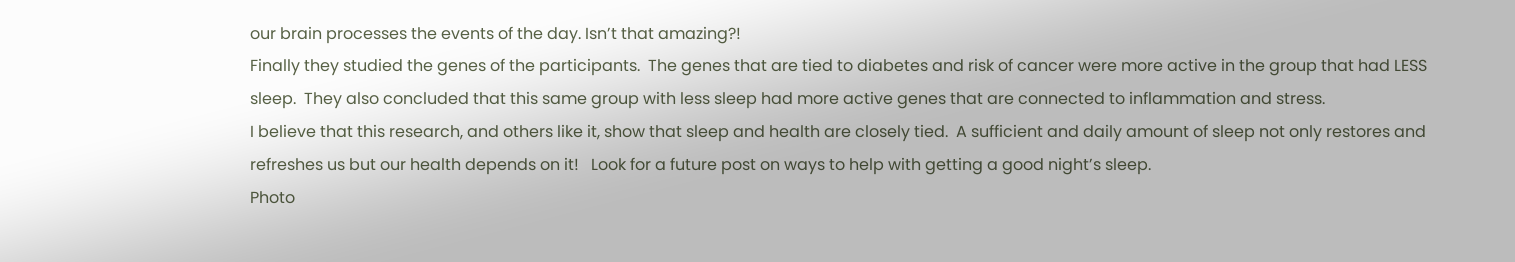our brain processes the events of the day. Isn’t that amazing?!
Finally they studied the genes of the participants.  The genes that are tied to diabetes and risk of cancer were more active in the group that had LESS sleep.  They also concluded that this same group with less sleep had more active genes that are connected to inflammation and stress.
I believe that this research, and others like it, show that sleep and health are closely tied.  A sufficient and daily amount of sleep not only restores and refreshes us but our health depends on it!   Look for a future post on ways to help with getting a good night’s sleep.
Photo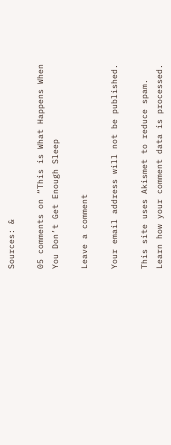Sources: &

05 comments on “This is What Happens When You Don’t Get Enough Sleep

Leave a comment

Your email address will not be published.

This site uses Akismet to reduce spam. Learn how your comment data is processed.